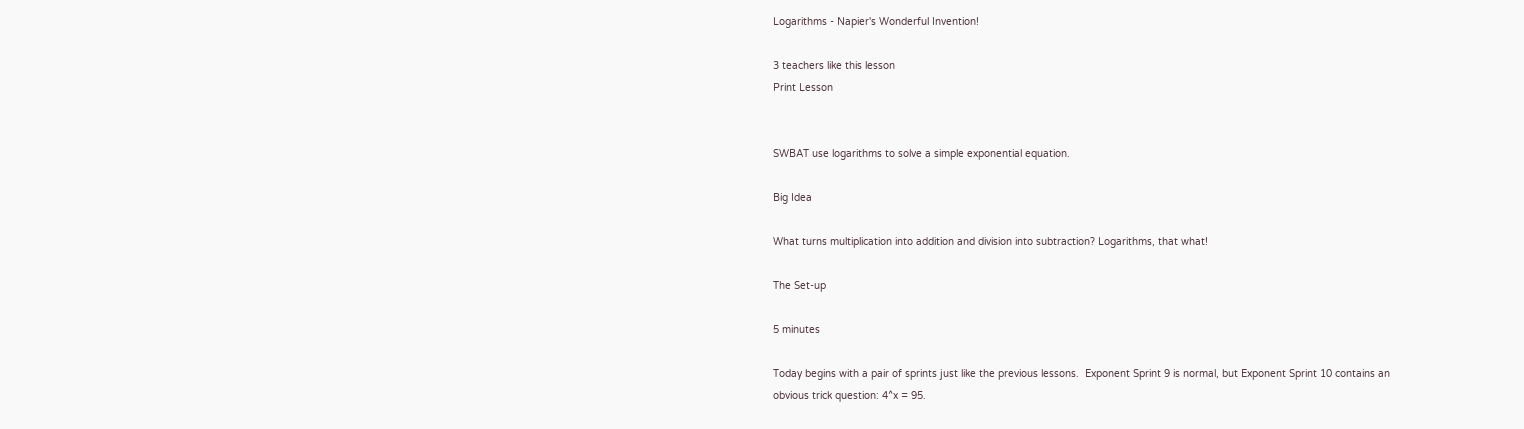Logarithms - Napier's Wonderful Invention!

3 teachers like this lesson
Print Lesson


SWBAT use logarithms to solve a simple exponential equation.

Big Idea

What turns multiplication into addition and division into subtraction? Logarithms, that what!

The Set-up

5 minutes

Today begins with a pair of sprints just like the previous lessons.  Exponent Sprint 9 is normal, but Exponent Sprint 10 contains an obvious trick question: 4^x = 95.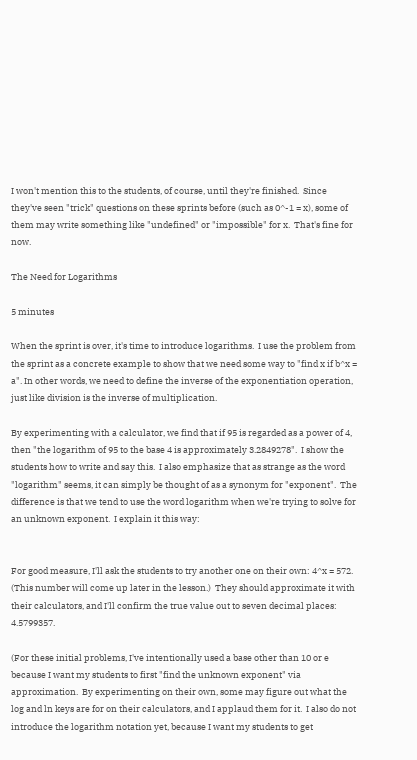I won't mention this to the students, of course, until they're finished.  Since they've seen "trick" questions on these sprints before (such as 0^-1 = x), some of them may write something like "undefined" or "impossible" for x.  That's fine for now.

The Need for Logarithms

5 minutes

When the sprint is over, it's time to introduce logarithms.  I use the problem from the sprint as a concrete example to show that we need some way to "find x if b^x = a". In other words, we need to define the inverse of the exponentiation operation, just like division is the inverse of multiplication.

By experimenting with a calculator, we find that if 95 is regarded as a power of 4, then "the logarithm of 95 to the base 4 is approximately 3.2849278".  I show the students how to write and say this.  I also emphasize that as strange as the word "logarithm" seems, it can simply be thought of as a synonym for "exponent".  The difference is that we tend to use the word logarithm when we're trying to solve for an unknown exponent.  I explain it this way:


For good measure, I'll ask the students to try another one on their own: 4^x = 572.  (This number will come up later in the lesson.)  They should approximate it with their calculators, and I'll confirm the true value out to seven decimal places: 4.5799357.

(For these initial problems, I've intentionally used a base other than 10 or e because I want my students to first "find the unknown exponent" via approximation.  By experimenting on their own, some may figure out what the log and ln keys are for on their calculators, and I applaud them for it.  I also do not introduce the logarithm notation yet, because I want my students to get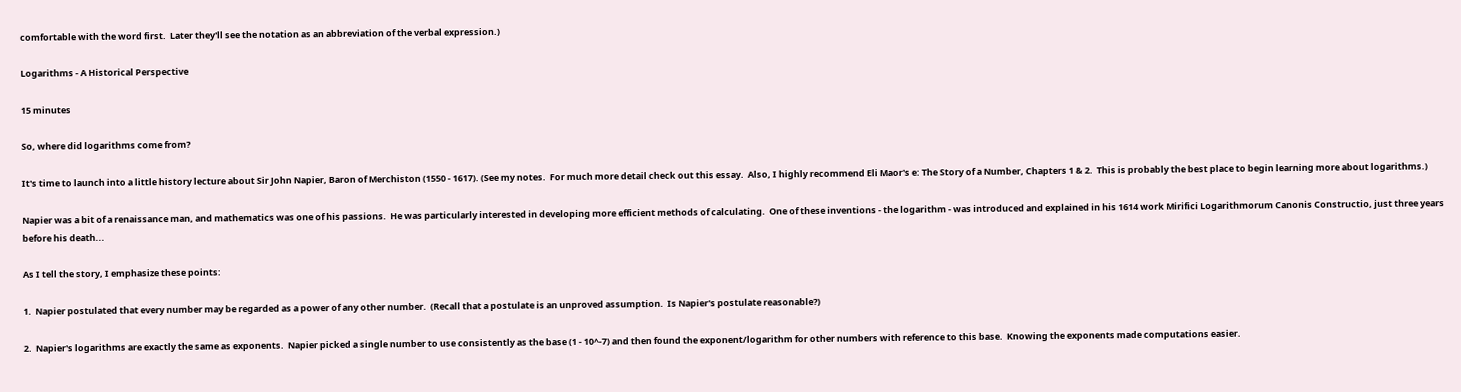comfortable with the word first.  Later they'll see the notation as an abbreviation of the verbal expression.)

Logarithms - A Historical Perspective

15 minutes

So, where did logarithms come from?

It's time to launch into a little history lecture about Sir John Napier, Baron of Merchiston (1550 - 1617). (See my notes.  For much more detail check out this essay.  Also, I highly recommend Eli Maor's e: The Story of a Number, Chapters 1 & 2.  This is probably the best place to begin learning more about logarithms.)

Napier was a bit of a renaissance man, and mathematics was one of his passions.  He was particularly interested in developing more efficient methods of calculating.  One of these inventions - the logarithm - was introduced and explained in his 1614 work Mirifici Logarithmorum Canonis Constructio, just three years before his death...

As I tell the story, I emphasize these points:

1.  Napier postulated that every number may be regarded as a power of any other number.  (Recall that a postulate is an unproved assumption.  Is Napier's postulate reasonable?)

2.  Napier's logarithms are exactly the same as exponents.  Napier picked a single number to use consistently as the base (1 - 10^-7) and then found the exponent/logarithm for other numbers with reference to this base.  Knowing the exponents made computations easier.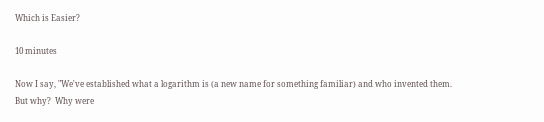Which is Easier?

10 minutes

Now I say, "We've established what a logarithm is (a new name for something familiar) and who invented them.  But why?  Why were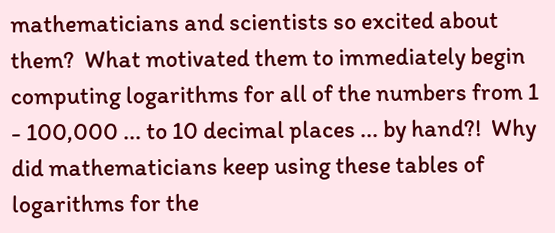mathematicians and scientists so excited about them?  What motivated them to immediately begin computing logarithms for all of the numbers from 1 - 100,000 ... to 10 decimal places ... by hand?!  Why did mathematicians keep using these tables of logarithms for the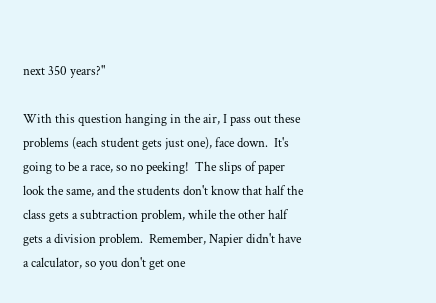next 350 years?"

With this question hanging in the air, I pass out these problems (each student gets just one), face down.  It's going to be a race, so no peeking!  The slips of paper look the same, and the students don't know that half the class gets a subtraction problem, while the other half gets a division problem.  Remember, Napier didn't have a calculator, so you don't get one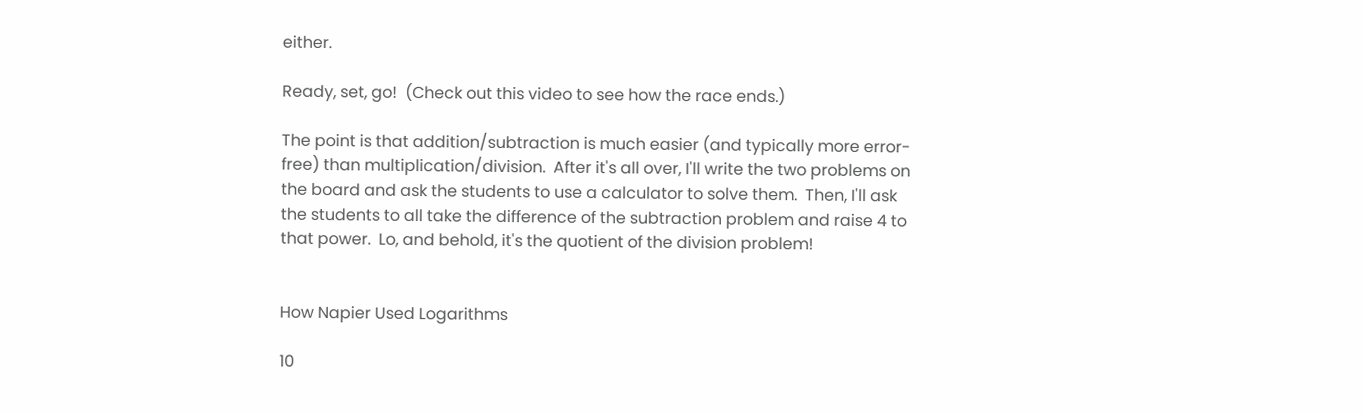either.

Ready, set, go!  (Check out this video to see how the race ends.)

The point is that addition/subtraction is much easier (and typically more error-free) than multiplication/division.  After it's all over, I'll write the two problems on the board and ask the students to use a calculator to solve them.  Then, I'll ask the students to all take the difference of the subtraction problem and raise 4 to that power.  Lo, and behold, it's the quotient of the division problem!


How Napier Used Logarithms

10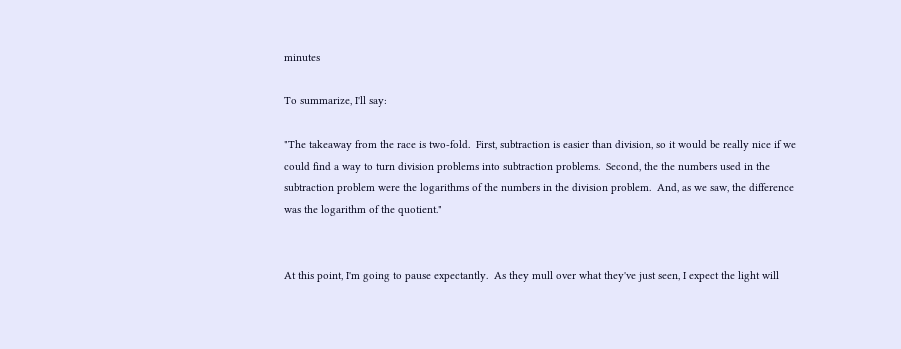minutes

To summarize, I'll say:

"The takeaway from the race is two-fold.  First, subtraction is easier than division, so it would be really nice if we could find a way to turn division problems into subtraction problems.  Second, the the numbers used in the subtraction problem were the logarithms of the numbers in the division problem.  And, as we saw, the difference was the logarithm of the quotient."


At this point, I'm going to pause expectantly.  As they mull over what they've just seen, I expect the light will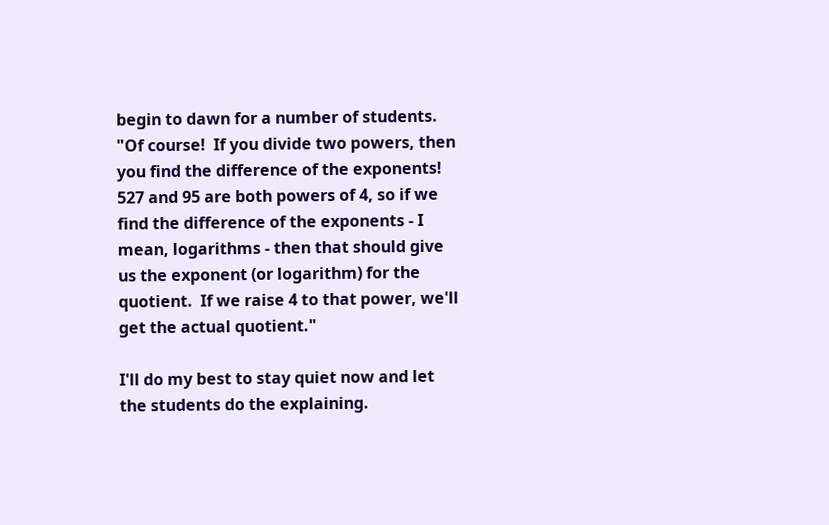begin to dawn for a number of students.  "Of course!  If you divide two powers, then you find the difference of the exponents!  527 and 95 are both powers of 4, so if we find the difference of the exponents - I mean, logarithms - then that should give us the exponent (or logarithm) for the quotient.  If we raise 4 to that power, we'll get the actual quotient."

I'll do my best to stay quiet now and let the students do the explaining.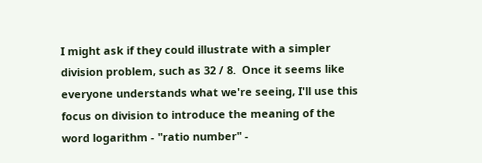I might ask if they could illustrate with a simpler division problem, such as 32 / 8.  Once it seems like everyone understands what we're seeing, I'll use this focus on division to introduce the meaning of the word logarithm - "ratio number" -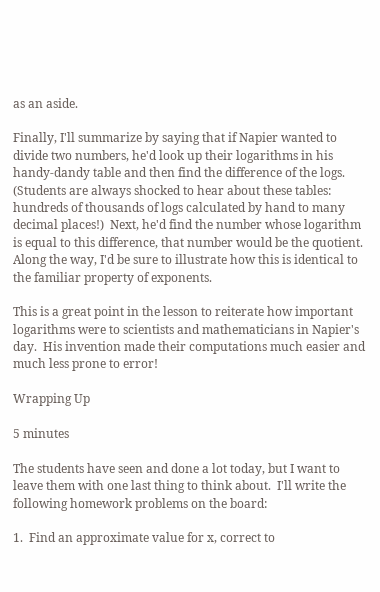as an aside.

Finally, I'll summarize by saying that if Napier wanted to divide two numbers, he'd look up their logarithms in his handy-dandy table and then find the difference of the logs. (Students are always shocked to hear about these tables: hundreds of thousands of logs calculated by hand to many decimal places!)  Next, he'd find the number whose logarithm is equal to this difference, that number would be the quotient.  Along the way, I'd be sure to illustrate how this is identical to the familiar property of exponents.

This is a great point in the lesson to reiterate how important logarithms were to scientists and mathematicians in Napier's day.  His invention made their computations much easier and much less prone to error!

Wrapping Up

5 minutes

The students have seen and done a lot today, but I want to leave them with one last thing to think about.  I'll write the following homework problems on the board:

1.  Find an approximate value for x, correct to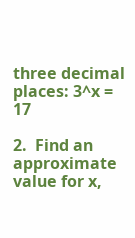three decimal places: 3^x = 17

2.  Find an approximate value for x,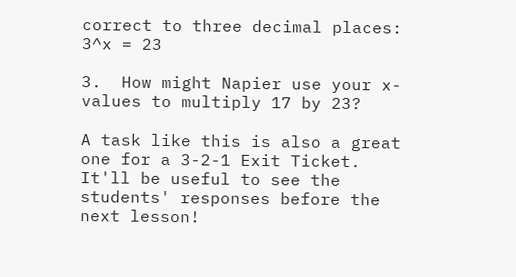correct to three decimal places: 3^x = 23

3.  How might Napier use your x-values to multiply 17 by 23?

A task like this is also a great one for a 3-2-1 Exit Ticket.  It'll be useful to see the students' responses before the next lesson!